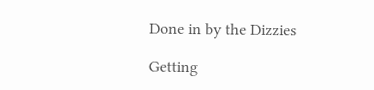Done in by the Dizzies

Getting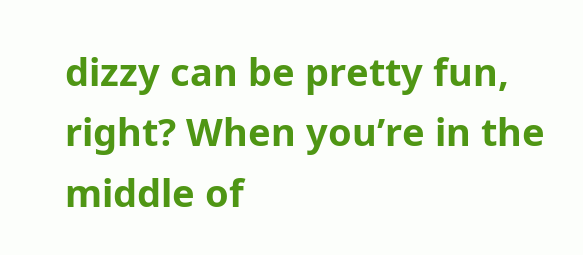dizzy can be pretty fun, right? When you’re in the middle of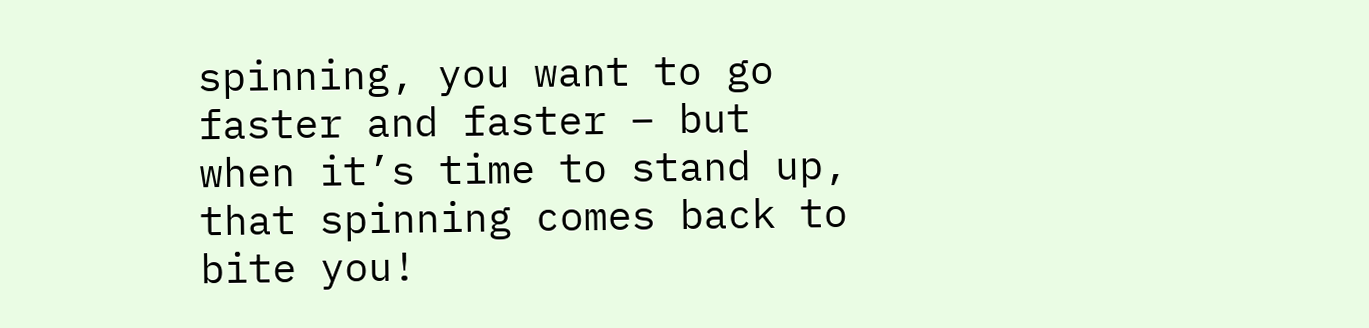spinning, you want to go faster and faster – but when it’s time to stand up, that spinning comes back to bite you!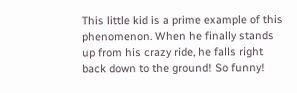This little kid is a prime example of this phenomenon. When he finally stands up from his crazy ride, he falls right back down to the ground! So funny!